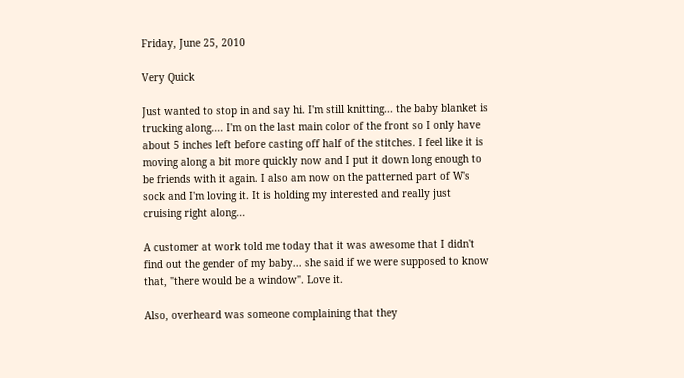Friday, June 25, 2010

Very Quick

Just wanted to stop in and say hi. I'm still knitting... the baby blanket is trucking along.... I'm on the last main color of the front so I only have about 5 inches left before casting off half of the stitches. I feel like it is moving along a bit more quickly now and I put it down long enough to be friends with it again. I also am now on the patterned part of W's sock and I'm loving it. It is holding my interested and really just cruising right along...

A customer at work told me today that it was awesome that I didn't find out the gender of my baby... she said if we were supposed to know that, "there would be a window". Love it.

Also, overheard was someone complaining that they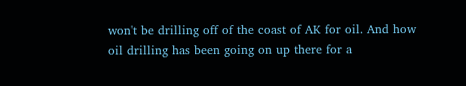won't be drilling off of the coast of AK for oil. And how oil drilling has been going on up there for a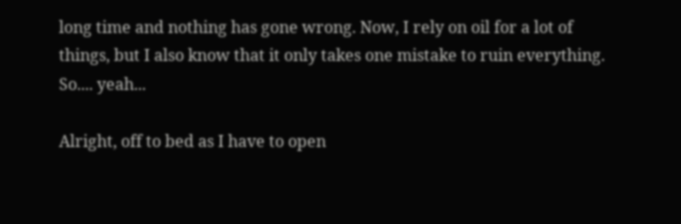long time and nothing has gone wrong. Now, I rely on oil for a lot of things, but I also know that it only takes one mistake to ruin everything. So.... yeah...

Alright, off to bed as I have to open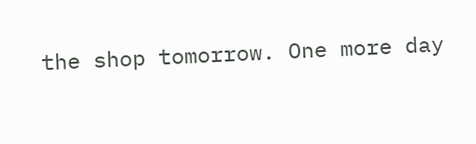the shop tomorrow. One more day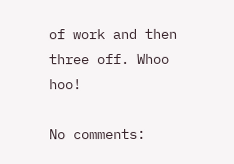of work and then three off. Whoo hoo!

No comments: